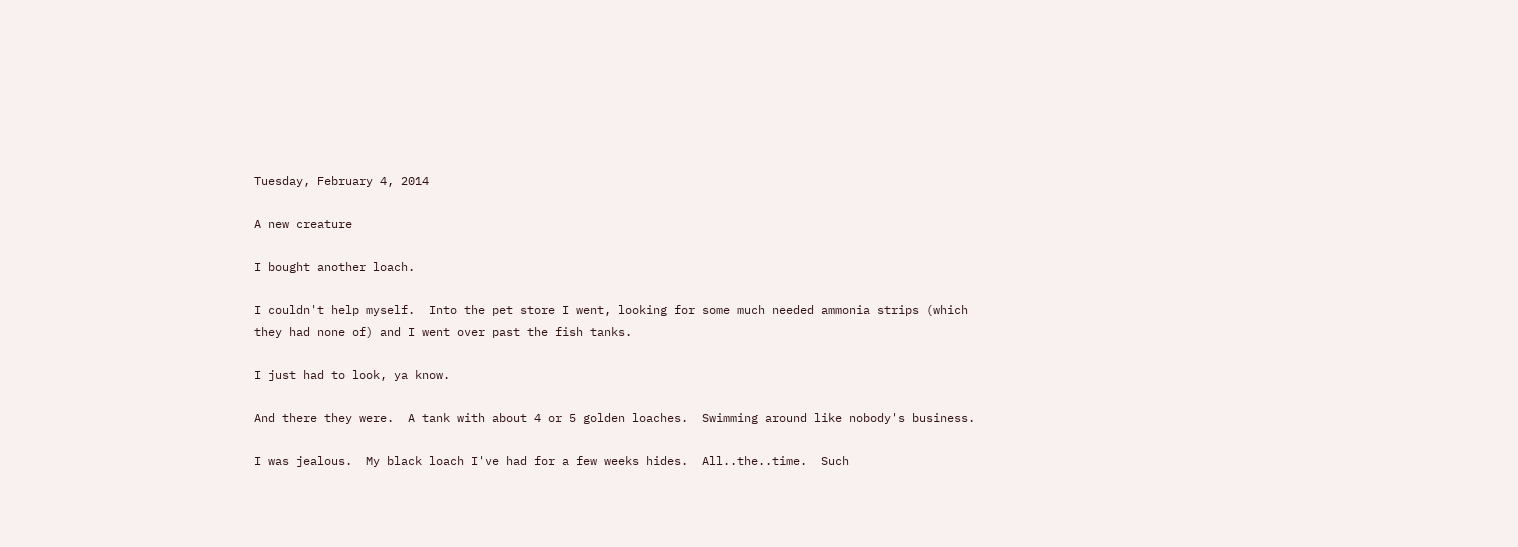Tuesday, February 4, 2014

A new creature

I bought another loach.

I couldn't help myself.  Into the pet store I went, looking for some much needed ammonia strips (which they had none of) and I went over past the fish tanks.

I just had to look, ya know.

And there they were.  A tank with about 4 or 5 golden loaches.  Swimming around like nobody's business.

I was jealous.  My black loach I've had for a few weeks hides.  All..the..time.  Such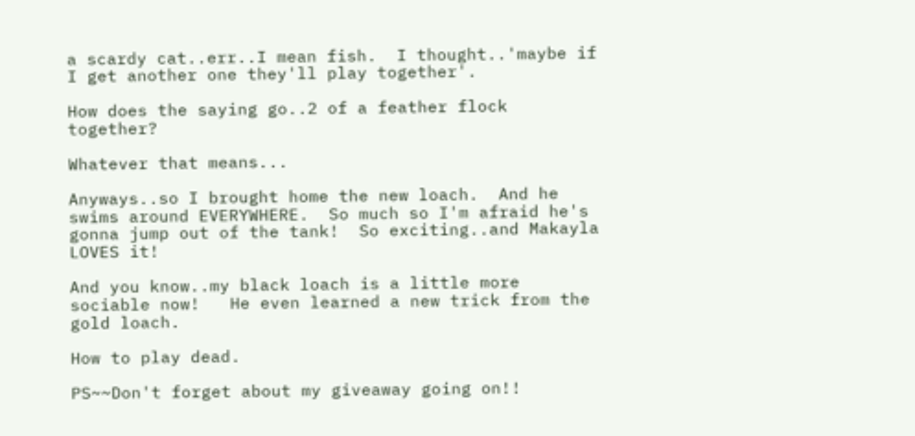a scardy cat..err..I mean fish.  I thought..'maybe if I get another one they'll play together'.

How does the saying go..2 of a feather flock together?

Whatever that means...

Anyways..so I brought home the new loach.  And he swims around EVERYWHERE.  So much so I'm afraid he's gonna jump out of the tank!  So exciting..and Makayla LOVES it!

And you know..my black loach is a little more sociable now!   He even learned a new trick from the gold loach.

How to play dead.

PS~~Don't forget about my giveaway going on!!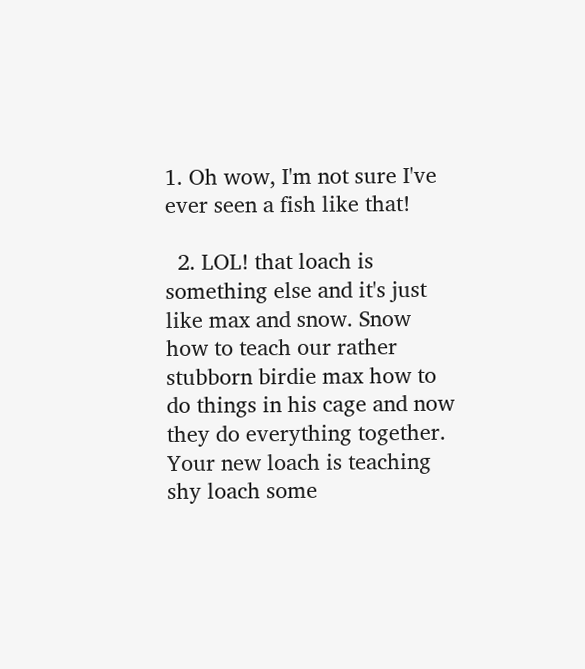1. Oh wow, I'm not sure I've ever seen a fish like that!

  2. LOL! that loach is something else and it's just like max and snow. Snow how to teach our rather stubborn birdie max how to do things in his cage and now they do everything together. Your new loach is teaching shy loach some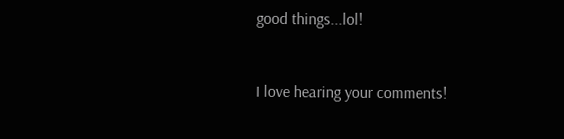good things...lol!


I love hearing your comments!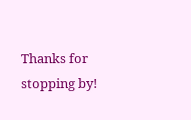Thanks for stopping by!